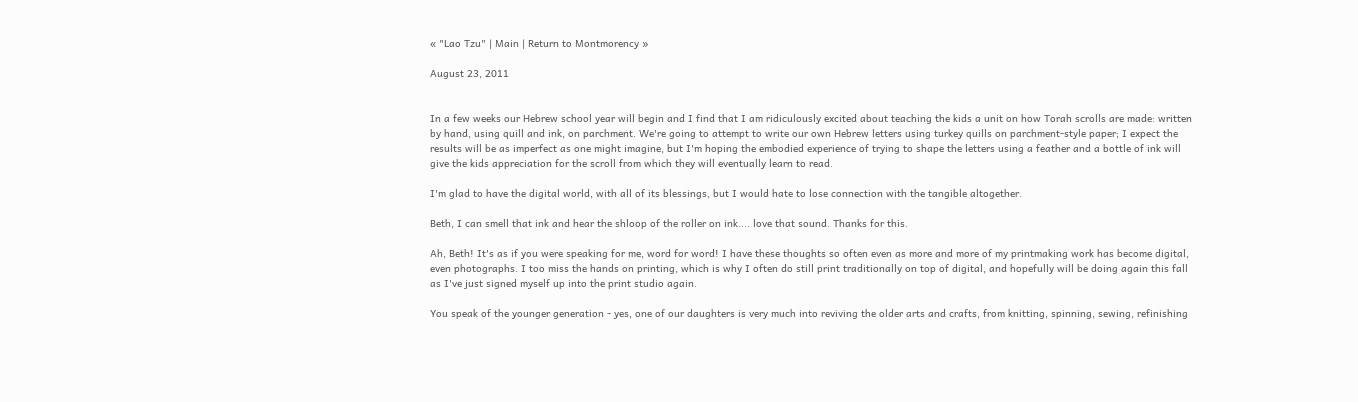« "Lao Tzu" | Main | Return to Montmorency »

August 23, 2011


In a few weeks our Hebrew school year will begin and I find that I am ridiculously excited about teaching the kids a unit on how Torah scrolls are made: written by hand, using quill and ink, on parchment. We're going to attempt to write our own Hebrew letters using turkey quills on parchment-style paper; I expect the results will be as imperfect as one might imagine, but I'm hoping the embodied experience of trying to shape the letters using a feather and a bottle of ink will give the kids appreciation for the scroll from which they will eventually learn to read.

I'm glad to have the digital world, with all of its blessings, but I would hate to lose connection with the tangible altogether.

Beth, I can smell that ink and hear the shloop of the roller on ink.... love that sound. Thanks for this.

Ah, Beth! It's as if you were speaking for me, word for word! I have these thoughts so often even as more and more of my printmaking work has become digital, even photographs. I too miss the hands on printing, which is why I often do still print traditionally on top of digital, and hopefully will be doing again this fall as I've just signed myself up into the print studio again.

You speak of the younger generation - yes, one of our daughters is very much into reviving the older arts and crafts, from knitting, spinning, sewing, refinishing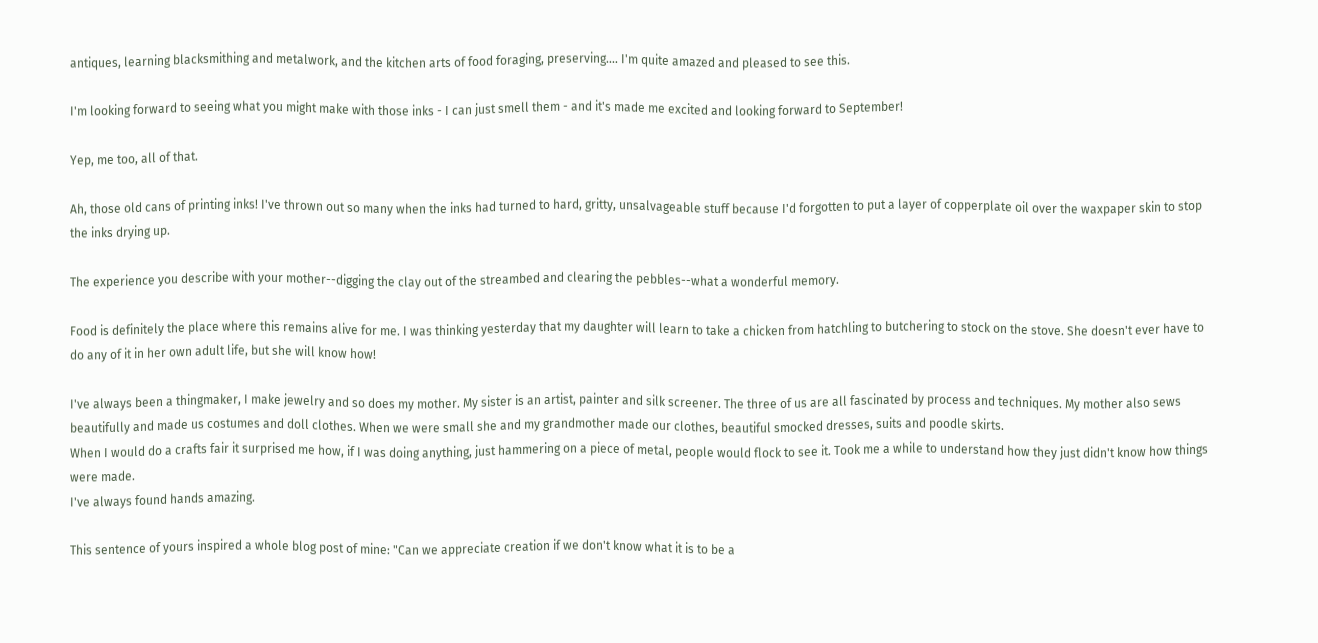antiques, learning blacksmithing and metalwork, and the kitchen arts of food foraging, preserving.... I'm quite amazed and pleased to see this.

I'm looking forward to seeing what you might make with those inks - I can just smell them - and it's made me excited and looking forward to September!

Yep, me too, all of that.

Ah, those old cans of printing inks! I've thrown out so many when the inks had turned to hard, gritty, unsalvageable stuff because I'd forgotten to put a layer of copperplate oil over the waxpaper skin to stop the inks drying up.

The experience you describe with your mother--digging the clay out of the streambed and clearing the pebbles--what a wonderful memory.

Food is definitely the place where this remains alive for me. I was thinking yesterday that my daughter will learn to take a chicken from hatchling to butchering to stock on the stove. She doesn't ever have to do any of it in her own adult life, but she will know how!

I've always been a thingmaker, I make jewelry and so does my mother. My sister is an artist, painter and silk screener. The three of us are all fascinated by process and techniques. My mother also sews beautifully and made us costumes and doll clothes. When we were small she and my grandmother made our clothes, beautiful smocked dresses, suits and poodle skirts.
When I would do a crafts fair it surprised me how, if I was doing anything, just hammering on a piece of metal, people would flock to see it. Took me a while to understand how they just didn't know how things were made.
I've always found hands amazing.

This sentence of yours inspired a whole blog post of mine: "Can we appreciate creation if we don't know what it is to be a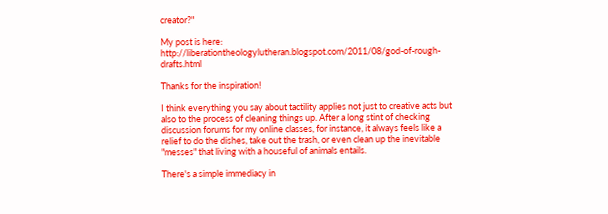creator?"

My post is here: http://liberationtheologylutheran.blogspot.com/2011/08/god-of-rough-drafts.html

Thanks for the inspiration!

I think everything you say about tactility applies not just to creative acts but also to the process of cleaning things up. After a long stint of checking discussion forums for my online classes, for instance, it always feels like a relief to do the dishes, take out the trash, or even clean up the inevitable "messes" that living with a houseful of animals entails.

There's a simple immediacy in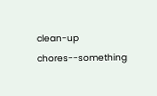clean-up chores--something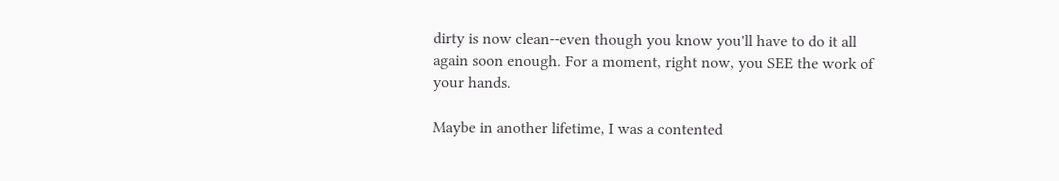dirty is now clean--even though you know you'll have to do it all again soon enough. For a moment, right now, you SEE the work of your hands.

Maybe in another lifetime, I was a contented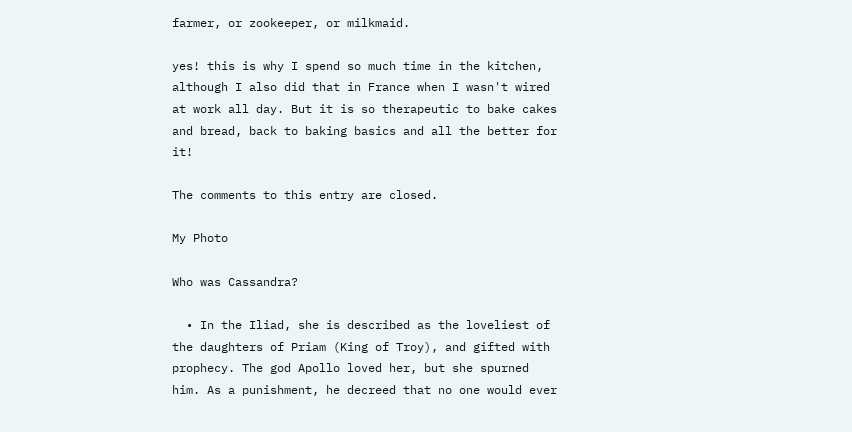farmer, or zookeeper, or milkmaid.

yes! this is why I spend so much time in the kitchen, although I also did that in France when I wasn't wired at work all day. But it is so therapeutic to bake cakes and bread, back to baking basics and all the better for it!

The comments to this entry are closed.

My Photo

Who was Cassandra?

  • In the Iliad, she is described as the loveliest of the daughters of Priam (King of Troy), and gifted with prophecy. The god Apollo loved her, but she spurned him. As a punishment, he decreed that no one would ever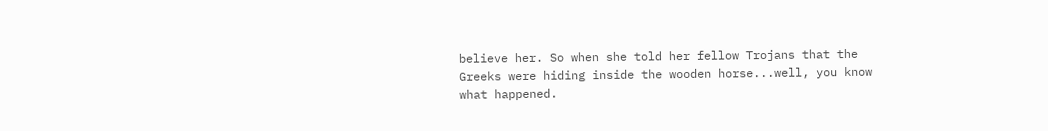believe her. So when she told her fellow Trojans that the Greeks were hiding inside the wooden horse...well, you know what happened.